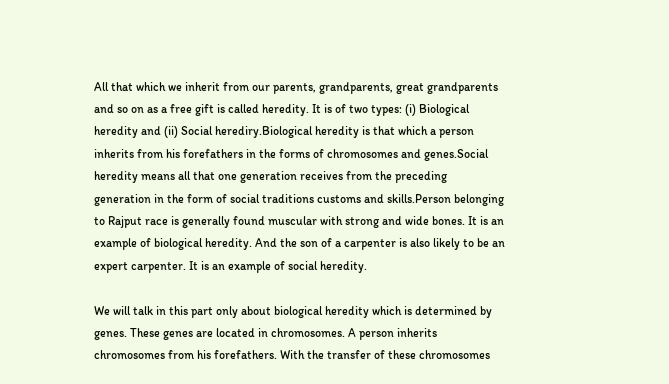All that which we inherit from our parents, grandparents, great grandparents and so on as a free gift is called heredity. It is of two types: (i) Biological heredity and (ii) Social herediry.Biological heredity is that which a person inherits from his forefathers in the forms of chromosomes and genes.Social heredity means all that one generation receives from the preceding generation in the form of social traditions customs and skills.Person belonging to Rajput race is generally found muscular with strong and wide bones. It is an example of biological heredity. And the son of a carpenter is also likely to be an expert carpenter. It is an example of social heredity.

We will talk in this part only about biological heredity which is determined by genes. These genes are located in chromosomes. A person inherits chromosomes from his forefathers. With the transfer of these chromosomes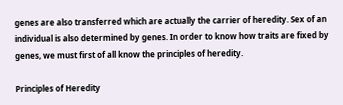genes are also transferred which are actually the carrier of heredity. Sex of an individual is also determined by genes. In order to know how traits are fixed by genes, we must first of all know the principles of heredity.

Principles of Heredity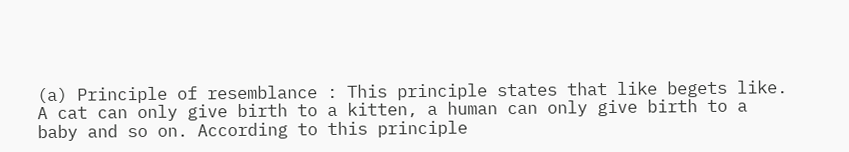(a) Principle of resemblance : This principle states that like begets like. A cat can only give birth to a kitten, a human can only give birth to a baby and so on. According to this principle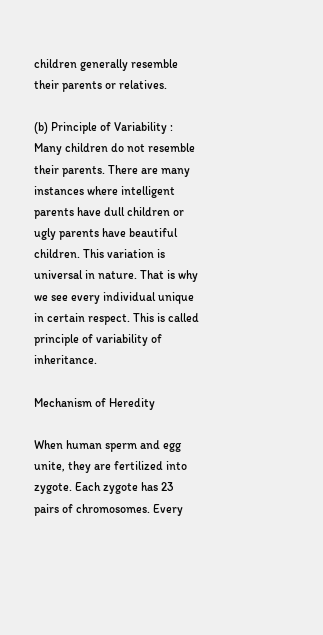children generally resemble their parents or relatives.

(b) Principle of Variability : Many children do not resemble their parents. There are many instances where intelligent parents have dull children or ugly parents have beautiful children. This variation is universal in nature. That is why we see every individual unique in certain respect. This is called principle of variability of inheritance.

Mechanism of Heredity

When human sperm and egg unite, they are fertilized into zygote. Each zygote has 23 pairs of chromosomes. Every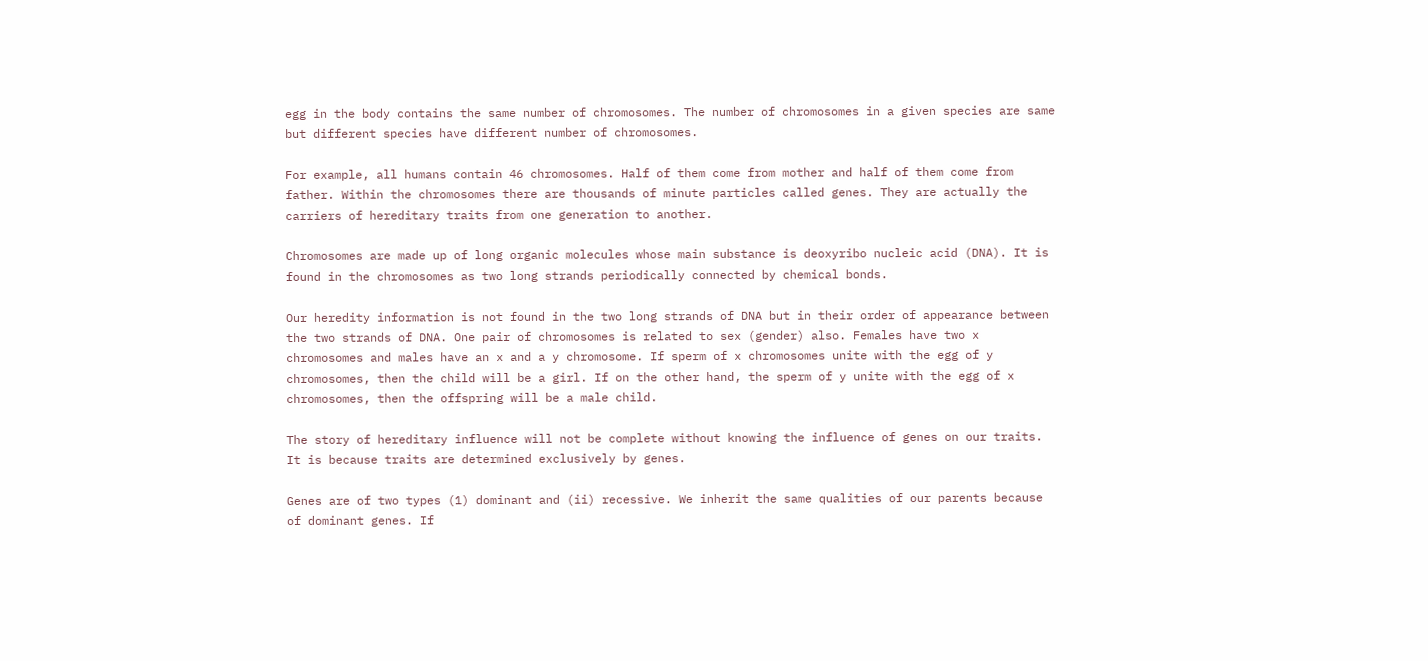egg in the body contains the same number of chromosomes. The number of chromosomes in a given species are same but different species have different number of chromosomes.

For example, all humans contain 46 chromosomes. Half of them come from mother and half of them come from father. Within the chromosomes there are thousands of minute particles called genes. They are actually the carriers of hereditary traits from one generation to another.

Chromosomes are made up of long organic molecules whose main substance is deoxyribo nucleic acid (DNA). It is found in the chromosomes as two long strands periodically connected by chemical bonds.

Our heredity information is not found in the two long strands of DNA but in their order of appearance between the two strands of DNA. One pair of chromosomes is related to sex (gender) also. Females have two x chromosomes and males have an x and a y chromosome. If sperm of x chromosomes unite with the egg of y chromosomes, then the child will be a girl. If on the other hand, the sperm of y unite with the egg of x chromosomes, then the offspring will be a male child.

The story of hereditary influence will not be complete without knowing the influence of genes on our traits. It is because traits are determined exclusively by genes.

Genes are of two types (1) dominant and (ii) recessive. We inherit the same qualities of our parents because of dominant genes. If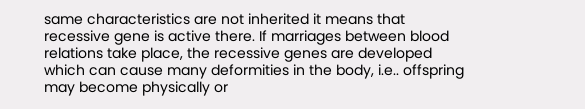same characteristics are not inherited it means that recessive gene is active there. If marriages between blood relations take place, the recessive genes are developed which can cause many deformities in the body, i.e.. offspring may become physically or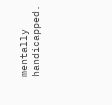mentally handicapped.